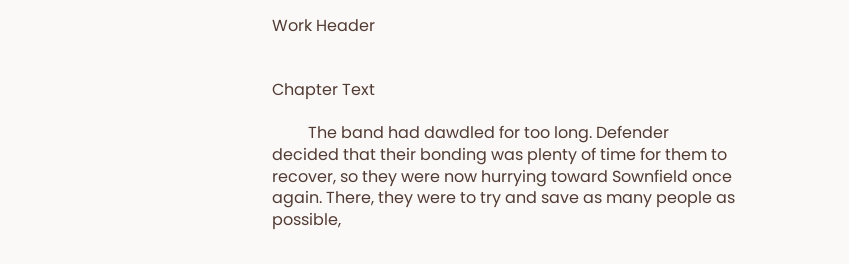Work Header


Chapter Text

         The band had dawdled for too long. Defender decided that their bonding was plenty of time for them to recover, so they were now hurrying toward Sownfield once again. There, they were to try and save as many people as possible,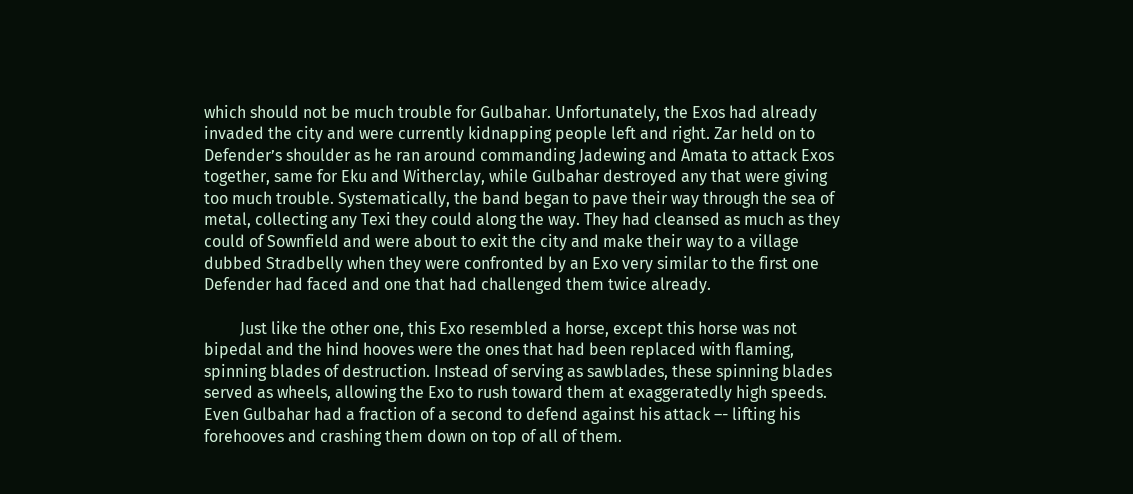which should not be much trouble for Gulbahar. Unfortunately, the Exos had already invaded the city and were currently kidnapping people left and right. Zar held on to Defender’s shoulder as he ran around commanding Jadewing and Amata to attack Exos together, same for Eku and Witherclay, while Gulbahar destroyed any that were giving too much trouble. Systematically, the band began to pave their way through the sea of metal, collecting any Texi they could along the way. They had cleansed as much as they could of Sownfield and were about to exit the city and make their way to a village dubbed Stradbelly when they were confronted by an Exo very similar to the first one Defender had faced and one that had challenged them twice already.

         Just like the other one, this Exo resembled a horse, except this horse was not bipedal and the hind hooves were the ones that had been replaced with flaming, spinning blades of destruction. Instead of serving as sawblades, these spinning blades served as wheels, allowing the Exo to rush toward them at exaggeratedly high speeds. Even Gulbahar had a fraction of a second to defend against his attack –- lifting his forehooves and crashing them down on top of all of them.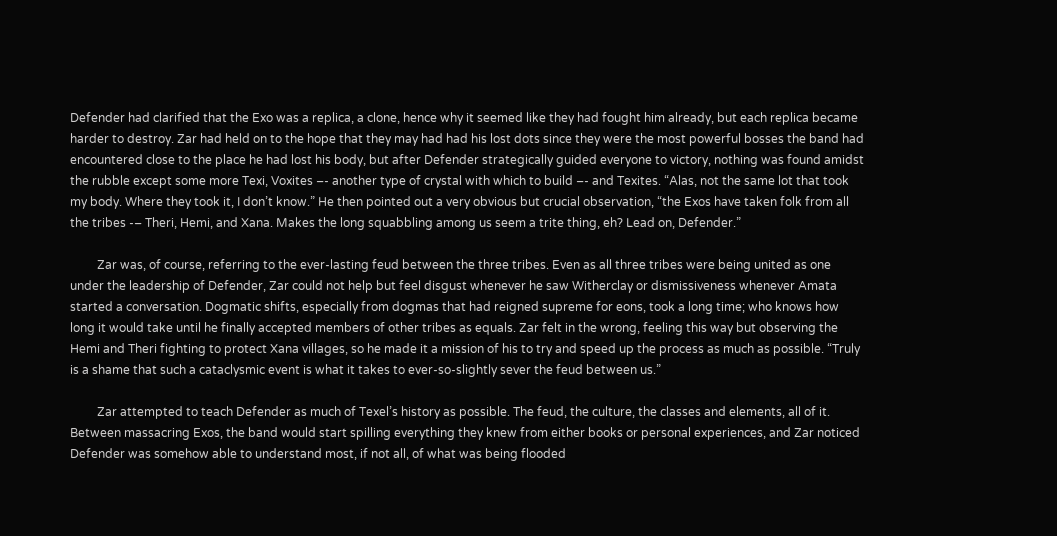Defender had clarified that the Exo was a replica, a clone, hence why it seemed like they had fought him already, but each replica became harder to destroy. Zar had held on to the hope that they may had had his lost dots since they were the most powerful bosses the band had encountered close to the place he had lost his body, but after Defender strategically guided everyone to victory, nothing was found amidst the rubble except some more Texi, Voxites –- another type of crystal with which to build –- and Texites. “Alas, not the same lot that took my body. Where they took it, I don’t know.” He then pointed out a very obvious but crucial observation, “the Exos have taken folk from all the tribes -– Theri, Hemi, and Xana. Makes the long squabbling among us seem a trite thing, eh? Lead on, Defender.”

         Zar was, of course, referring to the ever-lasting feud between the three tribes. Even as all three tribes were being united as one under the leadership of Defender, Zar could not help but feel disgust whenever he saw Witherclay or dismissiveness whenever Amata started a conversation. Dogmatic shifts, especially from dogmas that had reigned supreme for eons, took a long time; who knows how long it would take until he finally accepted members of other tribes as equals. Zar felt in the wrong, feeling this way but observing the Hemi and Theri fighting to protect Xana villages, so he made it a mission of his to try and speed up the process as much as possible. “Truly is a shame that such a cataclysmic event is what it takes to ever-so-slightly sever the feud between us.”

         Zar attempted to teach Defender as much of Texel’s history as possible. The feud, the culture, the classes and elements, all of it. Between massacring Exos, the band would start spilling everything they knew from either books or personal experiences, and Zar noticed Defender was somehow able to understand most, if not all, of what was being flooded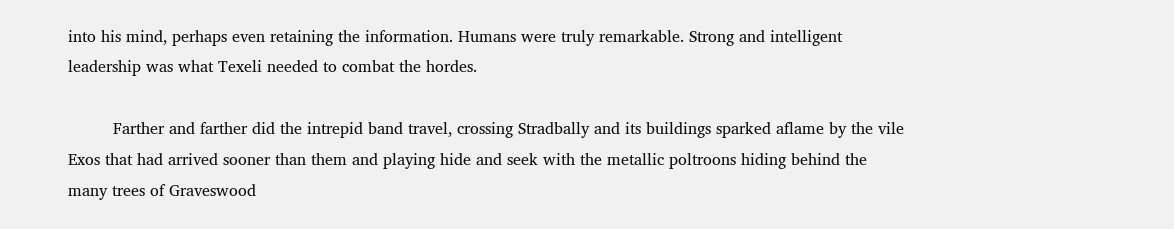into his mind, perhaps even retaining the information. Humans were truly remarkable. Strong and intelligent leadership was what Texeli needed to combat the hordes.

         Farther and farther did the intrepid band travel, crossing Stradbally and its buildings sparked aflame by the vile Exos that had arrived sooner than them and playing hide and seek with the metallic poltroons hiding behind the many trees of Graveswood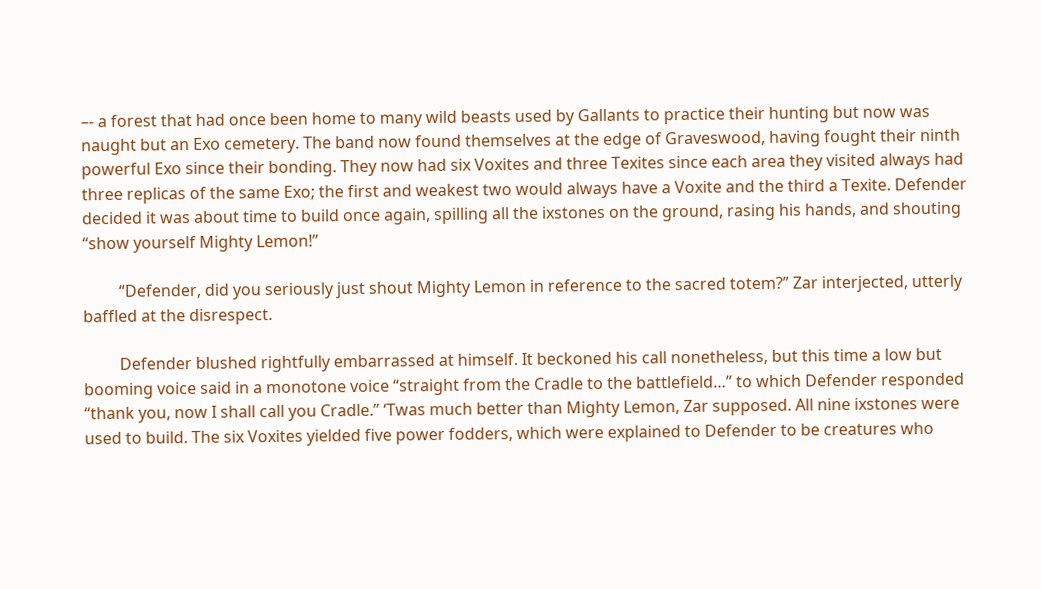–- a forest that had once been home to many wild beasts used by Gallants to practice their hunting but now was naught but an Exo cemetery. The band now found themselves at the edge of Graveswood, having fought their ninth powerful Exo since their bonding. They now had six Voxites and three Texites since each area they visited always had three replicas of the same Exo; the first and weakest two would always have a Voxite and the third a Texite. Defender decided it was about time to build once again, spilling all the ixstones on the ground, rasing his hands, and shouting “show yourself Mighty Lemon!”

         “Defender, did you seriously just shout Mighty Lemon in reference to the sacred totem?” Zar interjected, utterly baffled at the disrespect.

         Defender blushed rightfully embarrassed at himself. It beckoned his call nonetheless, but this time a low but booming voice said in a monotone voice “straight from the Cradle to the battlefield…” to which Defender responded “thank you, now I shall call you Cradle.” ‘Twas much better than Mighty Lemon, Zar supposed. All nine ixstones were used to build. The six Voxites yielded five power fodders, which were explained to Defender to be creatures who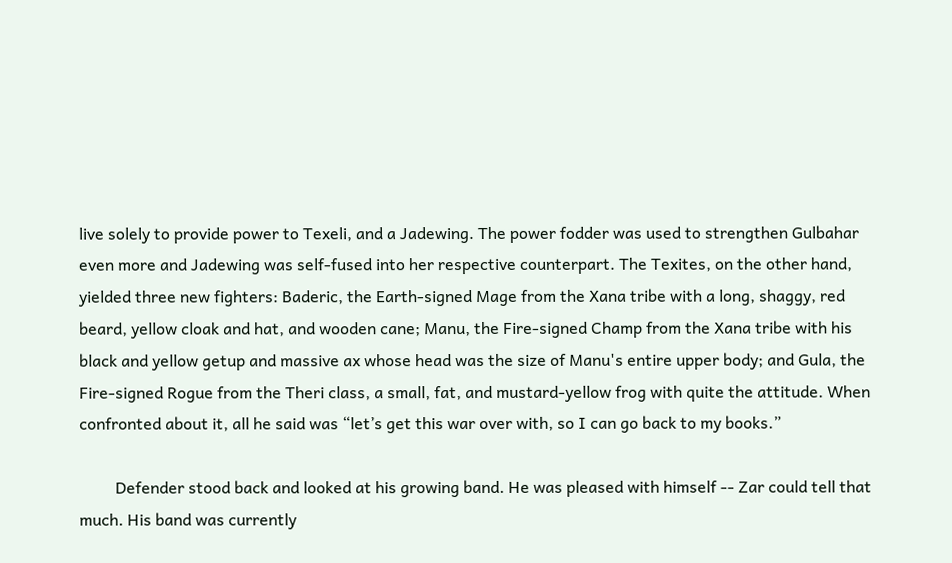live solely to provide power to Texeli, and a Jadewing. The power fodder was used to strengthen Gulbahar even more and Jadewing was self-fused into her respective counterpart. The Texites, on the other hand, yielded three new fighters: Baderic, the Earth-signed Mage from the Xana tribe with a long, shaggy, red beard, yellow cloak and hat, and wooden cane; Manu, the Fire-signed Champ from the Xana tribe with his black and yellow getup and massive ax whose head was the size of Manu's entire upper body; and Gula, the Fire-signed Rogue from the Theri class, a small, fat, and mustard-yellow frog with quite the attitude. When confronted about it, all he said was “let’s get this war over with, so I can go back to my books.”

         Defender stood back and looked at his growing band. He was pleased with himself -- Zar could tell that much. His band was currently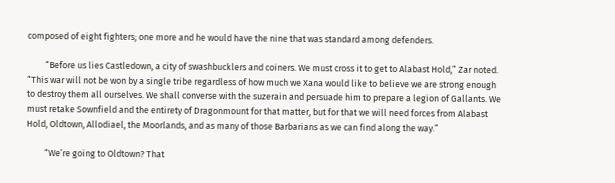composed of eight fighters; one more and he would have the nine that was standard among defenders.

         “Before us lies Castledown, a city of swashbucklers and coiners. We must cross it to get to Alabast Hold,” Zar noted. “This war will not be won by a single tribe regardless of how much we Xana would like to believe we are strong enough to destroy them all ourselves. We shall converse with the suzerain and persuade him to prepare a legion of Gallants. We must retake Sownfield and the entirety of Dragonmount for that matter, but for that we will need forces from Alabast Hold, Oldtown, Allodiael, the Moorlands, and as many of those Barbarians as we can find along the way.”

         “We’re going to Oldtown? That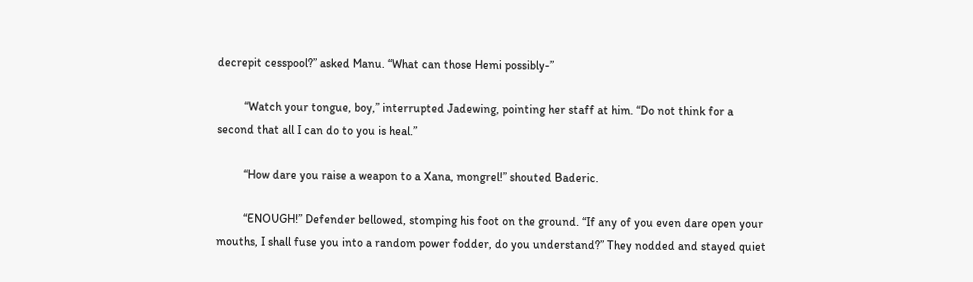decrepit cesspool?” asked Manu. “What can those Hemi possibly-”

         “Watch your tongue, boy,” interrupted Jadewing, pointing her staff at him. “Do not think for a second that all I can do to you is heal.”

         “How dare you raise a weapon to a Xana, mongrel!” shouted Baderic.

         “ENOUGH!” Defender bellowed, stomping his foot on the ground. “If any of you even dare open your mouths, I shall fuse you into a random power fodder, do you understand?” They nodded and stayed quiet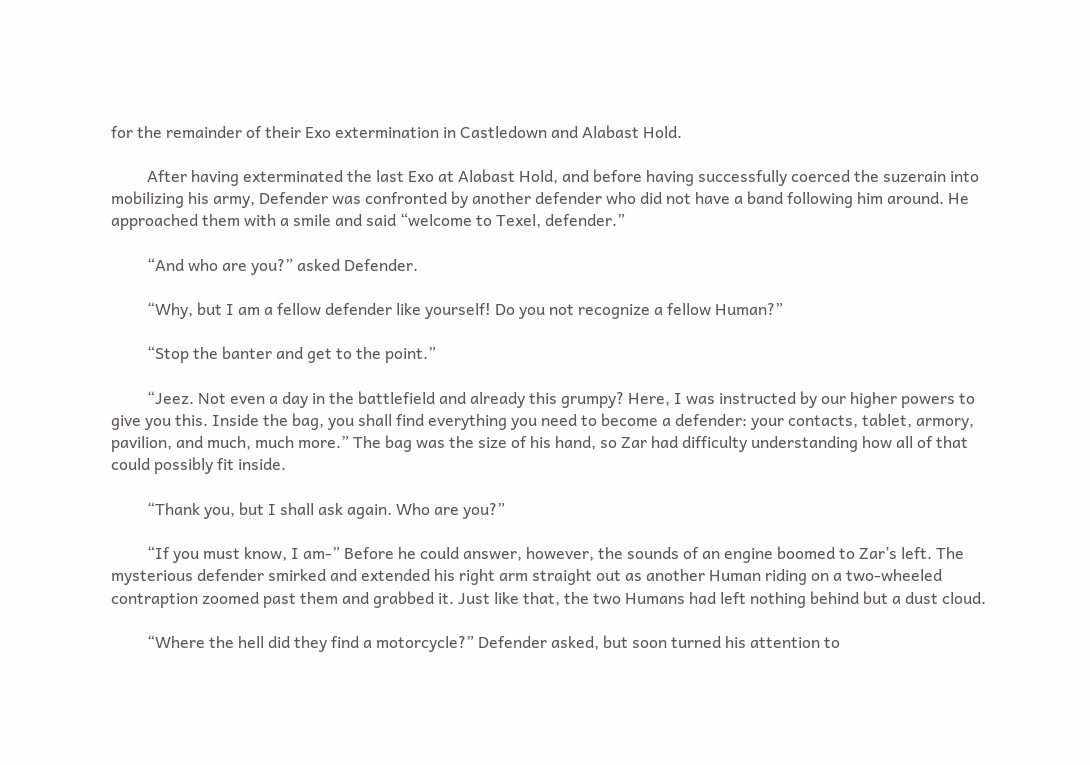for the remainder of their Exo extermination in Castledown and Alabast Hold.

         After having exterminated the last Exo at Alabast Hold, and before having successfully coerced the suzerain into mobilizing his army, Defender was confronted by another defender who did not have a band following him around. He approached them with a smile and said “welcome to Texel, defender.”

         “And who are you?” asked Defender.

         “Why, but I am a fellow defender like yourself! Do you not recognize a fellow Human?”

         “Stop the banter and get to the point.”

         “Jeez. Not even a day in the battlefield and already this grumpy? Here, I was instructed by our higher powers to give you this. Inside the bag, you shall find everything you need to become a defender: your contacts, tablet, armory, pavilion, and much, much more.” The bag was the size of his hand, so Zar had difficulty understanding how all of that could possibly fit inside.

         “Thank you, but I shall ask again. Who are you?”

         “If you must know, I am-” Before he could answer, however, the sounds of an engine boomed to Zar’s left. The mysterious defender smirked and extended his right arm straight out as another Human riding on a two-wheeled contraption zoomed past them and grabbed it. Just like that, the two Humans had left nothing behind but a dust cloud.

         “Where the hell did they find a motorcycle?” Defender asked, but soon turned his attention to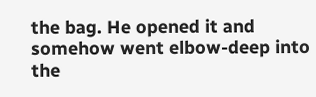the bag. He opened it and somehow went elbow-deep into the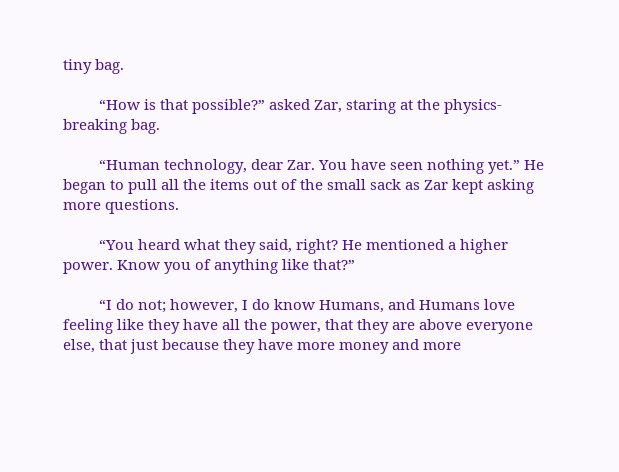tiny bag.

         “How is that possible?” asked Zar, staring at the physics-breaking bag.

         “Human technology, dear Zar. You have seen nothing yet.” He began to pull all the items out of the small sack as Zar kept asking more questions.

         “You heard what they said, right? He mentioned a higher power. Know you of anything like that?”

         “I do not; however, I do know Humans, and Humans love feeling like they have all the power, that they are above everyone else, that just because they have more money and more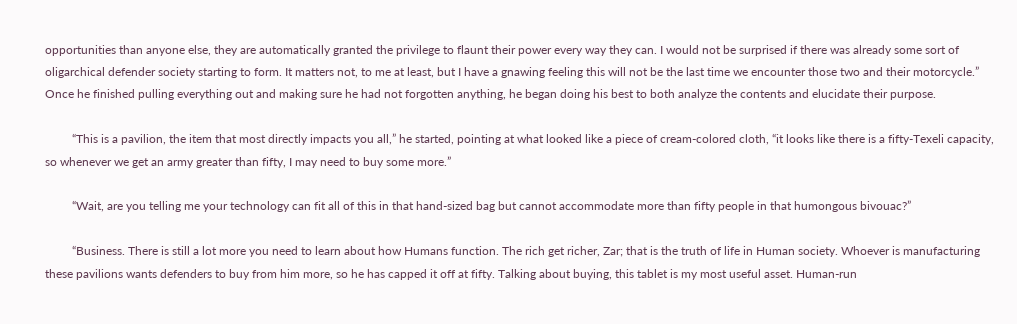opportunities than anyone else, they are automatically granted the privilege to flaunt their power every way they can. I would not be surprised if there was already some sort of oligarchical defender society starting to form. It matters not, to me at least, but I have a gnawing feeling this will not be the last time we encounter those two and their motorcycle.” Once he finished pulling everything out and making sure he had not forgotten anything, he began doing his best to both analyze the contents and elucidate their purpose.

         “This is a pavilion, the item that most directly impacts you all,” he started, pointing at what looked like a piece of cream-colored cloth, “it looks like there is a fifty-Texeli capacity, so whenever we get an army greater than fifty, I may need to buy some more.”

         “Wait, are you telling me your technology can fit all of this in that hand-sized bag but cannot accommodate more than fifty people in that humongous bivouac?”

         “Business. There is still a lot more you need to learn about how Humans function. The rich get richer, Zar; that is the truth of life in Human society. Whoever is manufacturing these pavilions wants defenders to buy from him more, so he has capped it off at fifty. Talking about buying, this tablet is my most useful asset. Human-run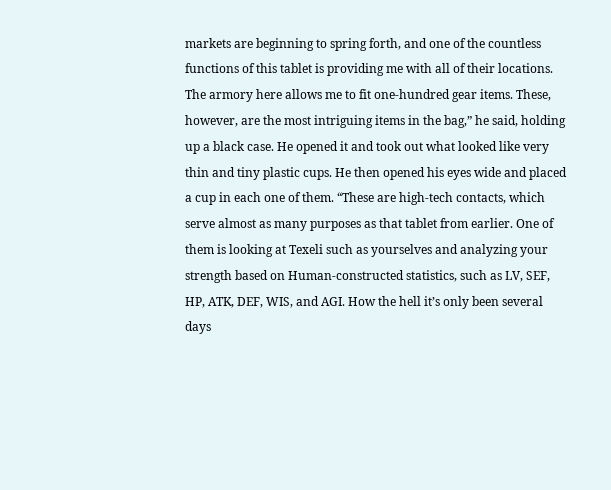markets are beginning to spring forth, and one of the countless functions of this tablet is providing me with all of their locations. The armory here allows me to fit one-hundred gear items. These, however, are the most intriguing items in the bag,” he said, holding up a black case. He opened it and took out what looked like very thin and tiny plastic cups. He then opened his eyes wide and placed a cup in each one of them. “These are high-tech contacts, which serve almost as many purposes as that tablet from earlier. One of them is looking at Texeli such as yourselves and analyzing your strength based on Human-constructed statistics, such as LV, SEF, HP, ATK, DEF, WIS, and AGI. How the hell it’s only been several days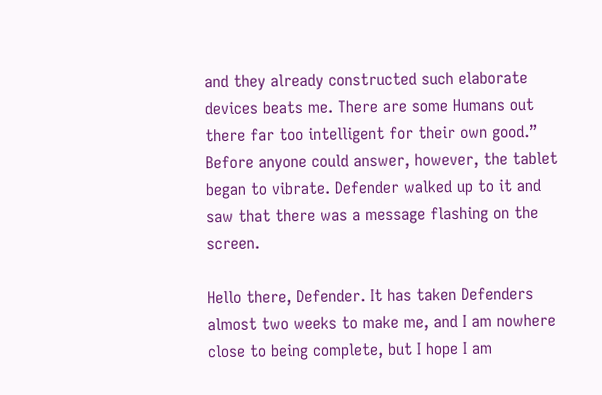and they already constructed such elaborate devices beats me. There are some Humans out there far too intelligent for their own good.” Before anyone could answer, however, the tablet began to vibrate. Defender walked up to it and saw that there was a message flashing on the screen.

Hello there, Defender. It has taken Defenders almost two weeks to make me, and I am nowhere close to being complete, but I hope I am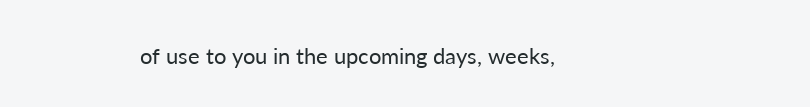of use to you in the upcoming days, weeks,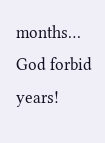months… God forbid years!